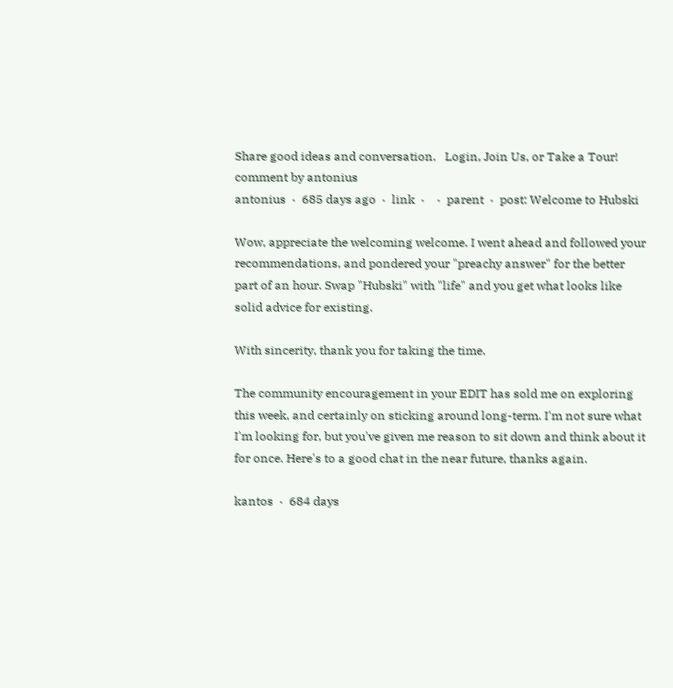Share good ideas and conversation.   Login, Join Us, or Take a Tour!
comment by antonius
antonius  ·  685 days ago  ·  link  ·    ·  parent  ·  post: Welcome to Hubski

Wow, appreciate the welcoming welcome. I went ahead and followed your recommendations, and pondered your "preachy answer" for the better part of an hour. Swap "Hubski" with "life" and you get what looks like solid advice for existing.

With sincerity, thank you for taking the time.

The community encouragement in your EDIT has sold me on exploring this week, and certainly on sticking around long-term. I'm not sure what I'm looking for, but you've given me reason to sit down and think about it for once. Here's to a good chat in the near future, thanks again.

kantos  ·  684 days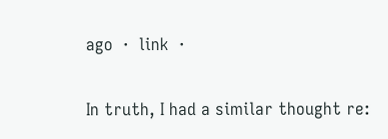ago  ·  link  ·

In truth, I had a similar thought re: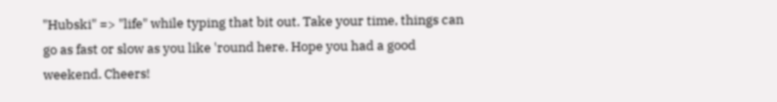"Hubski" => "life" while typing that bit out. Take your time, things can go as fast or slow as you like 'round here. Hope you had a good weekend. Cheers!